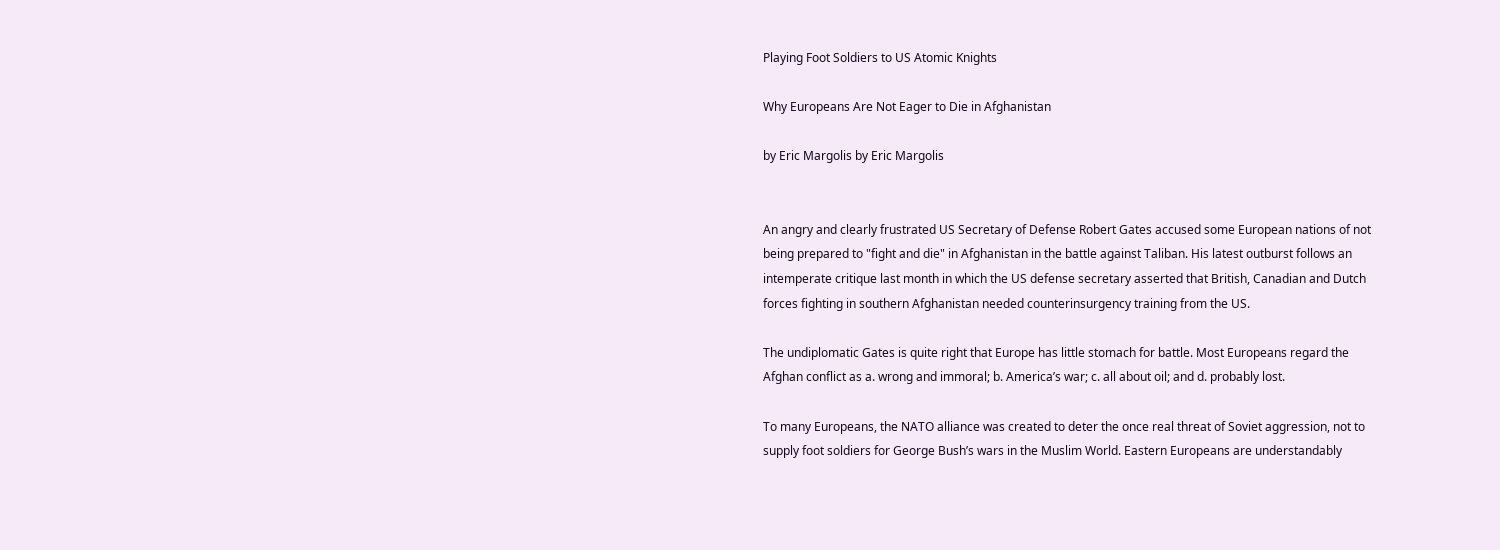Playing Foot Soldiers to US Atomic Knights

Why Europeans Are Not Eager to Die in Afghanistan

by Eric Margolis by Eric Margolis


An angry and clearly frustrated US Secretary of Defense Robert Gates accused some European nations of not being prepared to "fight and die" in Afghanistan in the battle against Taliban. His latest outburst follows an intemperate critique last month in which the US defense secretary asserted that British, Canadian and Dutch forces fighting in southern Afghanistan needed counterinsurgency training from the US.

The undiplomatic Gates is quite right that Europe has little stomach for battle. Most Europeans regard the Afghan conflict as a. wrong and immoral; b. America’s war; c. all about oil; and d. probably lost.

To many Europeans, the NATO alliance was created to deter the once real threat of Soviet aggression, not to supply foot soldiers for George Bush’s wars in the Muslim World. Eastern Europeans are understandably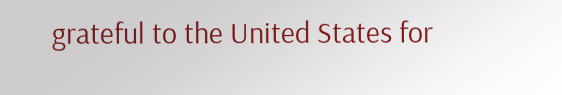grateful to the United States for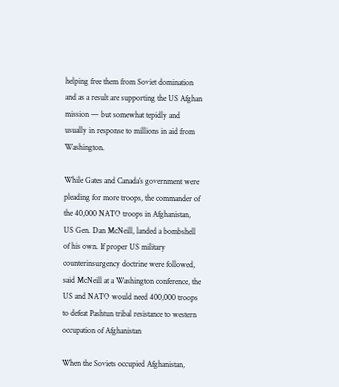helping free them from Soviet domination and as a result are supporting the US Afghan mission — but somewhat tepidly and usually in response to millions in aid from Washington.

While Gates and Canada’s government were pleading for more troops, the commander of the 40,000 NATO troops in Afghanistan, US Gen. Dan McNeill, landed a bombshell of his own. If proper US military counterinsurgency doctrine were followed, said McNeill at a Washington conference, the US and NATO would need 400,000 troops to defeat Pashtun tribal resistance to western occupation of Afghanistan

When the Soviets occupied Afghanistan,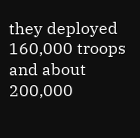they deployed 160,000 troops and about 200,000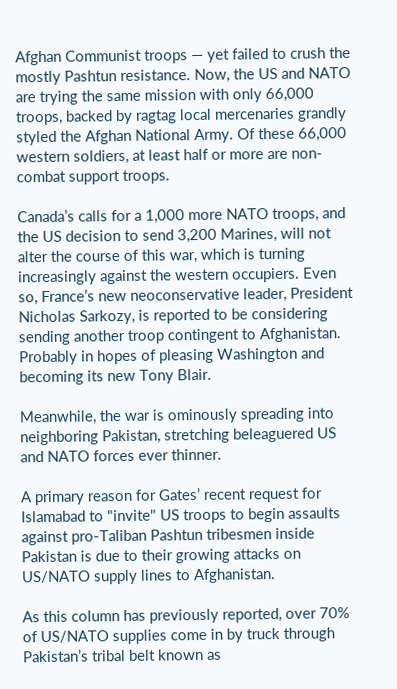Afghan Communist troops — yet failed to crush the mostly Pashtun resistance. Now, the US and NATO are trying the same mission with only 66,000 troops, backed by ragtag local mercenaries grandly styled the Afghan National Army. Of these 66,000 western soldiers, at least half or more are non-combat support troops.

Canada’s calls for a 1,000 more NATO troops, and the US decision to send 3,200 Marines, will not alter the course of this war, which is turning increasingly against the western occupiers. Even so, France’s new neoconservative leader, President Nicholas Sarkozy, is reported to be considering sending another troop contingent to Afghanistan. Probably in hopes of pleasing Washington and becoming its new Tony Blair.

Meanwhile, the war is ominously spreading into neighboring Pakistan, stretching beleaguered US and NATO forces ever thinner.

A primary reason for Gates’ recent request for Islamabad to "invite" US troops to begin assaults against pro-Taliban Pashtun tribesmen inside Pakistan is due to their growing attacks on US/NATO supply lines to Afghanistan.

As this column has previously reported, over 70% of US/NATO supplies come in by truck through Pakistan’s tribal belt known as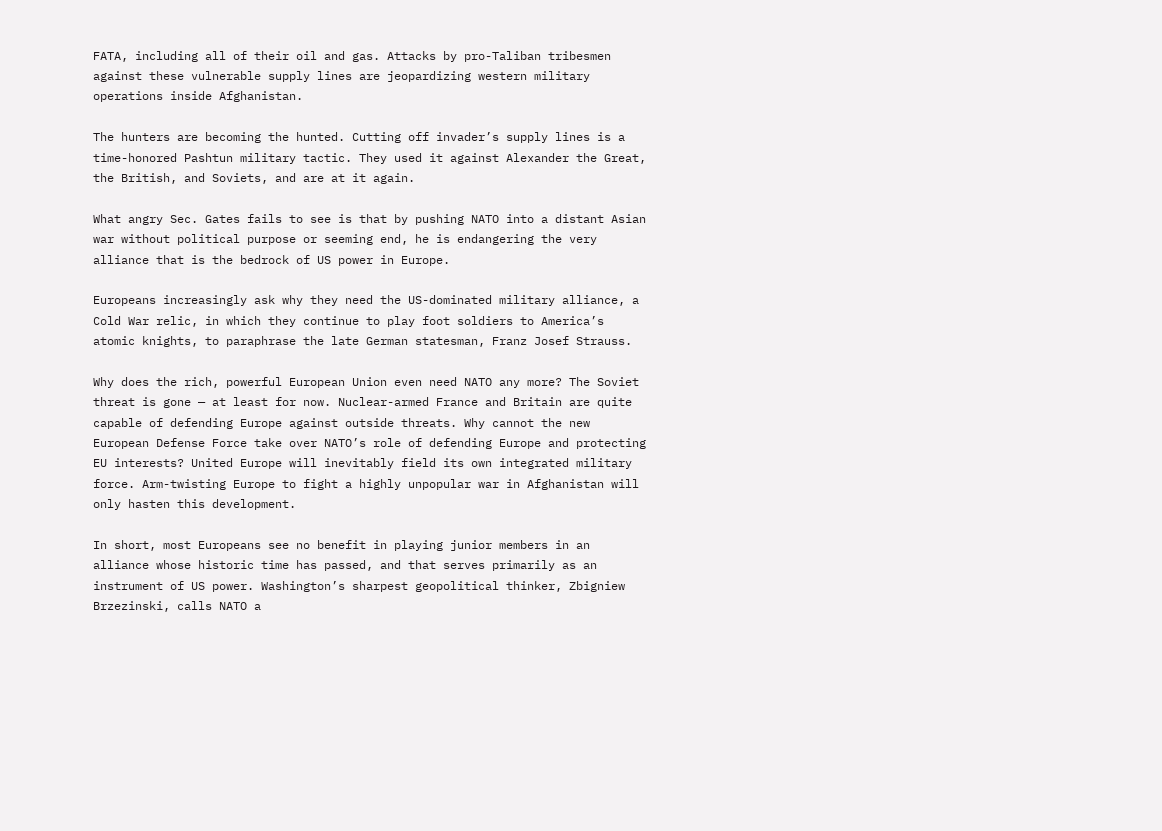FATA, including all of their oil and gas. Attacks by pro-Taliban tribesmen against these vulnerable supply lines are jeopardizing western military operations inside Afghanistan.

The hunters are becoming the hunted. Cutting off invader’s supply lines is a time-honored Pashtun military tactic. They used it against Alexander the Great, the British, and Soviets, and are at it again.

What angry Sec. Gates fails to see is that by pushing NATO into a distant Asian war without political purpose or seeming end, he is endangering the very alliance that is the bedrock of US power in Europe.

Europeans increasingly ask why they need the US-dominated military alliance, a Cold War relic, in which they continue to play foot soldiers to America’s atomic knights, to paraphrase the late German statesman, Franz Josef Strauss.

Why does the rich, powerful European Union even need NATO any more? The Soviet threat is gone — at least for now. Nuclear-armed France and Britain are quite capable of defending Europe against outside threats. Why cannot the new European Defense Force take over NATO’s role of defending Europe and protecting EU interests? United Europe will inevitably field its own integrated military force. Arm-twisting Europe to fight a highly unpopular war in Afghanistan will only hasten this development.

In short, most Europeans see no benefit in playing junior members in an alliance whose historic time has passed, and that serves primarily as an instrument of US power. Washington’s sharpest geopolitical thinker, Zbigniew Brzezinski, calls NATO a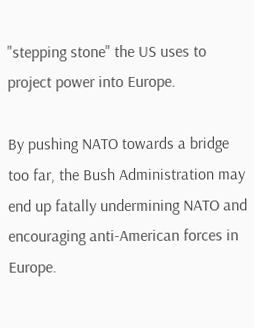"stepping stone" the US uses to project power into Europe.

By pushing NATO towards a bridge too far, the Bush Administration may end up fatally undermining NATO and encouraging anti-American forces in Europe.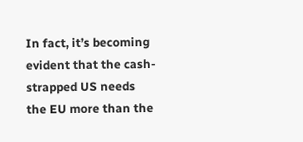In fact, it’s becoming evident that the cash-strapped US needs the EU more than the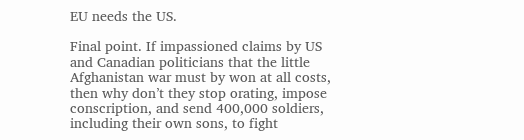EU needs the US.

Final point. If impassioned claims by US and Canadian politicians that the little Afghanistan war must by won at all costs, then why don’t they stop orating, impose conscription, and send 400,000 soldiers, including their own sons, to fight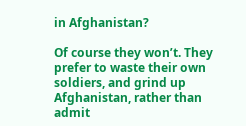in Afghanistan?

Of course they won’t. They prefer to waste their own soldiers, and grind up Afghanistan, rather than admit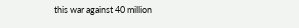this war against 40 million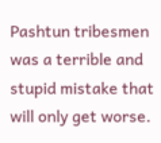Pashtun tribesmen was a terrible and stupid mistake that will only get worse.